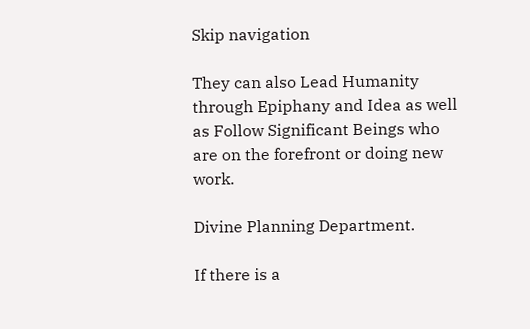Skip navigation

They can also Lead Humanity through Epiphany and Idea as well as Follow Significant Beings who are on the forefront or doing new work.

Divine Planning Department.

If there is a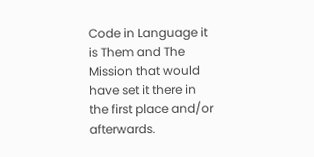Code in Language it is Them and The Mission that would have set it there in the first place and/or afterwards.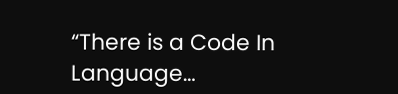“There is a Code In Language…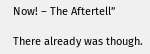Now! – The Aftertell”

There already was though.